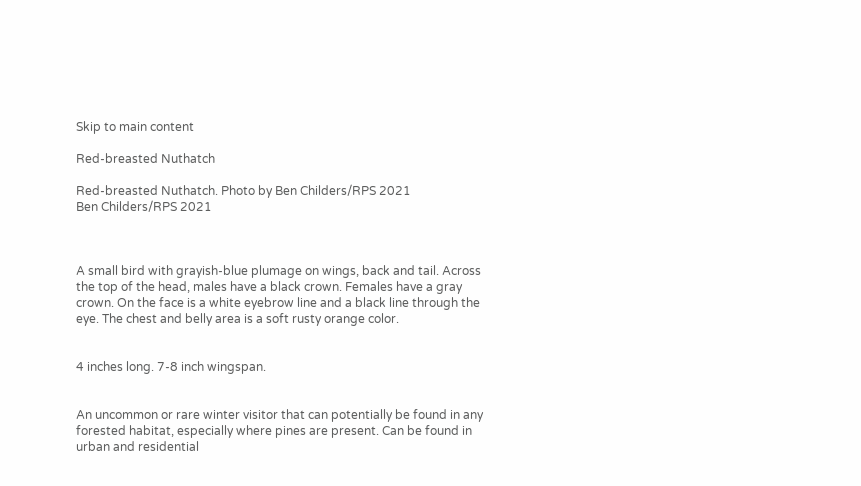Skip to main content

Red-breasted Nuthatch

Red-breasted Nuthatch. Photo by Ben Childers/RPS 2021
Ben Childers/RPS 2021



A small bird with grayish-blue plumage on wings, back and tail. Across the top of the head, males have a black crown. Females have a gray crown. On the face is a white eyebrow line and a black line through the eye. The chest and belly area is a soft rusty orange color.


4 inches long. 7-8 inch wingspan.


An uncommon or rare winter visitor that can potentially be found in any forested habitat, especially where pines are present. Can be found in urban and residential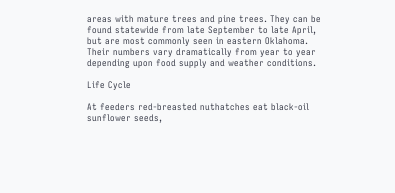areas with mature trees and pine trees. They can be found statewide from late September to late April, but are most commonly seen in eastern Oklahoma. Their numbers vary dramatically from year to year depending upon food supply and weather conditions.

Life Cycle

At feeders red-breasted nuthatches eat black-oil sunflower seeds,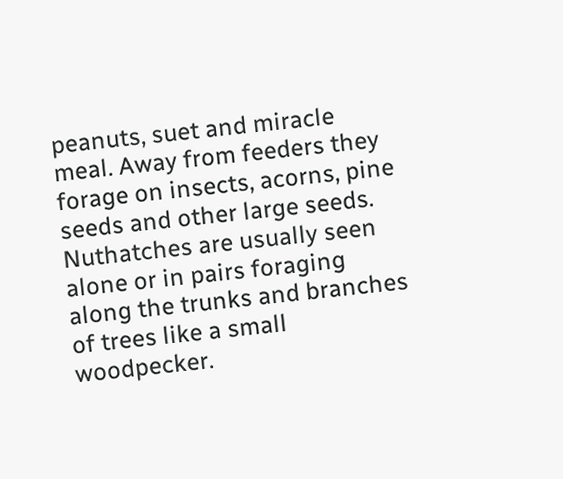peanuts, suet and miracle meal. Away from feeders they forage on insects, acorns, pine seeds and other large seeds. Nuthatches are usually seen alone or in pairs foraging along the trunks and branches of trees like a small woodpecker.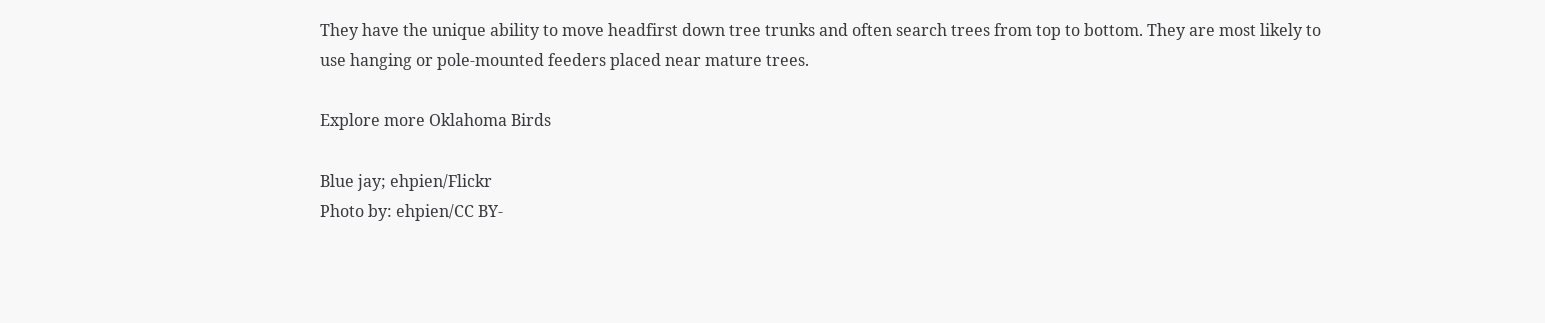They have the unique ability to move headfirst down tree trunks and often search trees from top to bottom. They are most likely to use hanging or pole-mounted feeders placed near mature trees.

Explore more Oklahoma Birds

Blue jay; ehpien/Flickr
Photo by: ehpien/CC BY-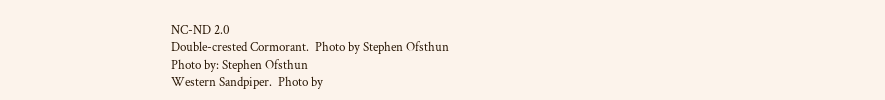NC-ND 2.0
Double-crested Cormorant.  Photo by Stephen Ofsthun
Photo by: Stephen Ofsthun
Western Sandpiper.  Photo by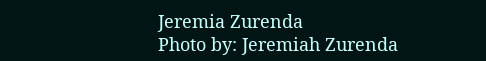Jeremia Zurenda
Photo by: Jeremiah Zurenda